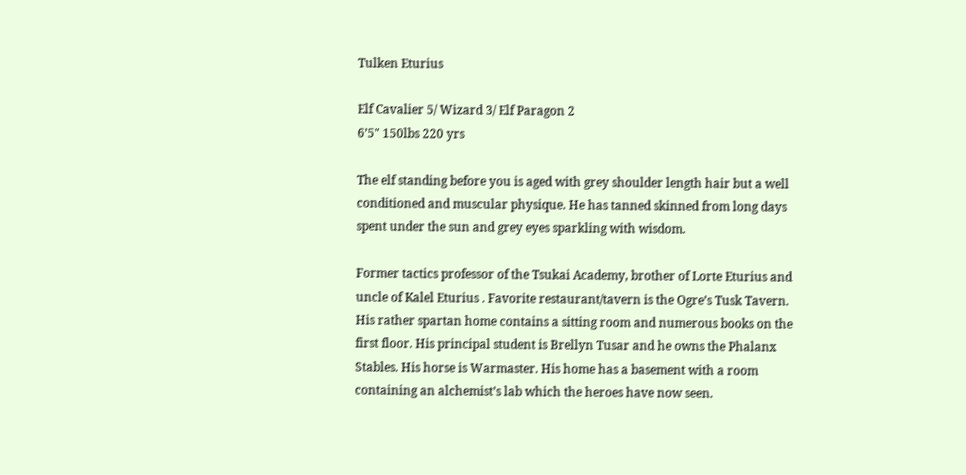Tulken Eturius

Elf Cavalier 5/ Wizard 3/ Elf Paragon 2
6’5" 150lbs 220 yrs

The elf standing before you is aged with grey shoulder length hair but a well conditioned and muscular physique. He has tanned skinned from long days spent under the sun and grey eyes sparkling with wisdom.

Former tactics professor of the Tsukai Academy, brother of Lorte Eturius and uncle of Kalel Eturius . Favorite restaurant/tavern is the Ogre’s Tusk Tavern. His rather spartan home contains a sitting room and numerous books on the first floor. His principal student is Brellyn Tusar and he owns the Phalanx Stables. His horse is Warmaster. His home has a basement with a room containing an alchemist’s lab which the heroes have now seen.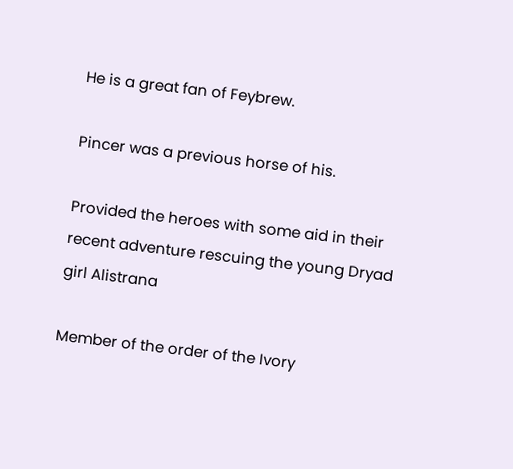He is a great fan of Feybrew.

Pincer was a previous horse of his.

Provided the heroes with some aid in their recent adventure rescuing the young Dryad girl Alistrana

Member of the order of the Ivory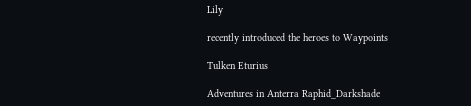Lily

recently introduced the heroes to Waypoints

Tulken Eturius

Adventures in Anterra Raphid_Darkshade